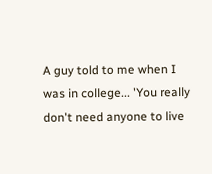A guy told to me when I was in college... 'You really don't need anyone to live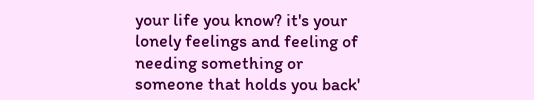your life you know? it's your lonely feelings and feeling of needing something or someone that holds you back'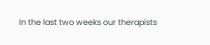In the last two weeks our therapists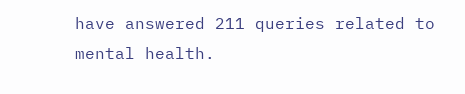have answered 211 queries related to mental health.